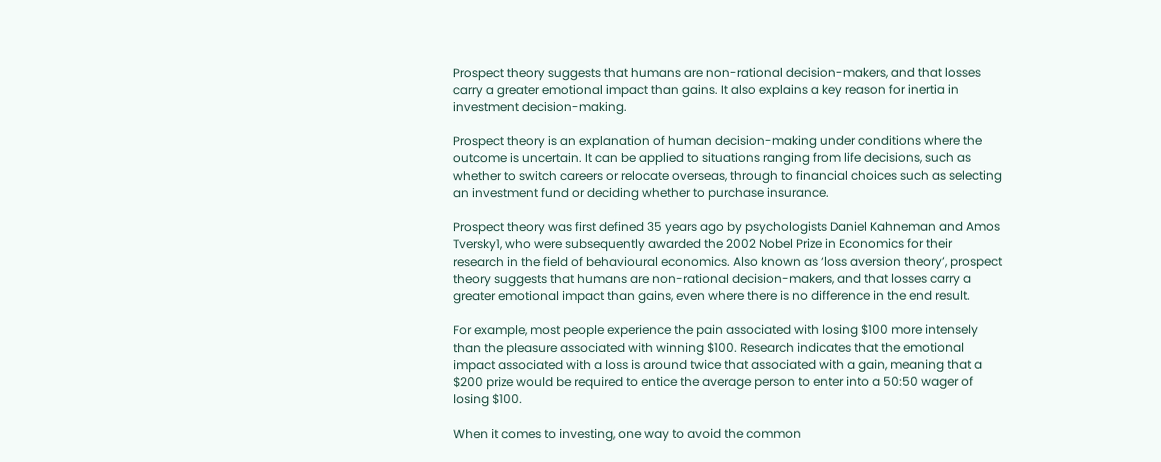Prospect theory suggests that humans are non-rational decision-makers, and that losses carry a greater emotional impact than gains. It also explains a key reason for inertia in investment decision-making.

Prospect theory is an explanation of human decision-making under conditions where the outcome is uncertain. It can be applied to situations ranging from life decisions, such as whether to switch careers or relocate overseas, through to financial choices such as selecting an investment fund or deciding whether to purchase insurance.

Prospect theory was first defined 35 years ago by psychologists Daniel Kahneman and Amos Tversky1, who were subsequently awarded the 2002 Nobel Prize in Economics for their research in the field of behavioural economics. Also known as ‘loss aversion theory’, prospect theory suggests that humans are non-rational decision-makers, and that losses carry a greater emotional impact than gains, even where there is no difference in the end result.

For example, most people experience the pain associated with losing $100 more intensely than the pleasure associated with winning $100. Research indicates that the emotional impact associated with a loss is around twice that associated with a gain, meaning that a $200 prize would be required to entice the average person to enter into a 50:50 wager of losing $100.

When it comes to investing, one way to avoid the common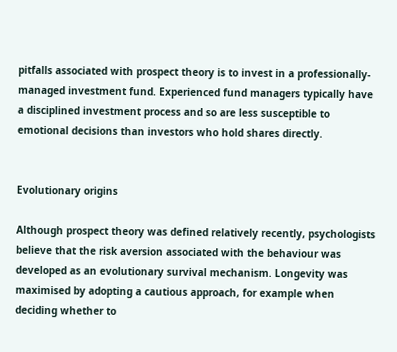pitfalls associated with prospect theory is to invest in a professionally-managed investment fund. Experienced fund managers typically have a disciplined investment process and so are less susceptible to emotional decisions than investors who hold shares directly.


Evolutionary origins

Although prospect theory was defined relatively recently, psychologists believe that the risk aversion associated with the behaviour was developed as an evolutionary survival mechanism. Longevity was maximised by adopting a cautious approach, for example when deciding whether to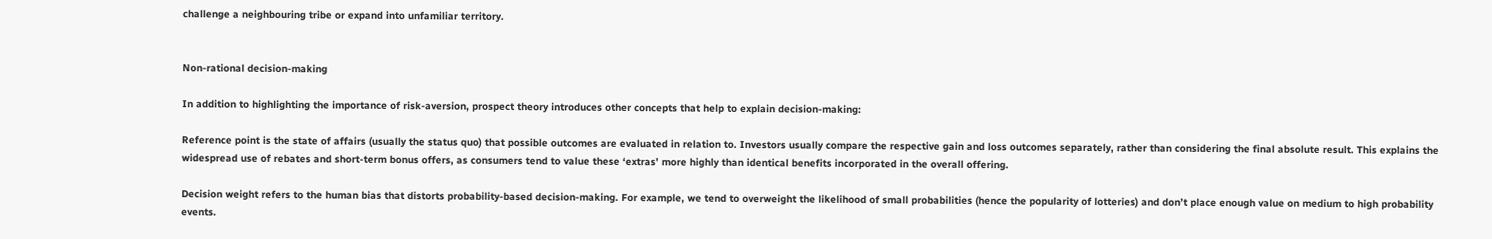challenge a neighbouring tribe or expand into unfamiliar territory.


Non-rational decision-making

In addition to highlighting the importance of risk-aversion, prospect theory introduces other concepts that help to explain decision-making:

Reference point is the state of affairs (usually the status quo) that possible outcomes are evaluated in relation to. Investors usually compare the respective gain and loss outcomes separately, rather than considering the final absolute result. This explains the widespread use of rebates and short-term bonus offers, as consumers tend to value these ‘extras’ more highly than identical benefits incorporated in the overall offering.

Decision weight refers to the human bias that distorts probability-based decision-making. For example, we tend to overweight the likelihood of small probabilities (hence the popularity of lotteries) and don’t place enough value on medium to high probability events.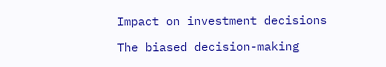Impact on investment decisions

The biased decision-making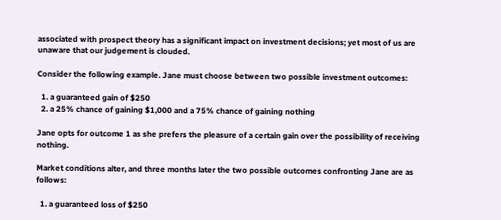associated with prospect theory has a significant impact on investment decisions; yet most of us are unaware that our judgement is clouded.

Consider the following example. Jane must choose between two possible investment outcomes:

  1. a guaranteed gain of $250
  2. a 25% chance of gaining $1,000 and a 75% chance of gaining nothing

Jane opts for outcome 1 as she prefers the pleasure of a certain gain over the possibility of receiving nothing.

Market conditions alter, and three months later the two possible outcomes confronting Jane are as follows:

  1. a guaranteed loss of $250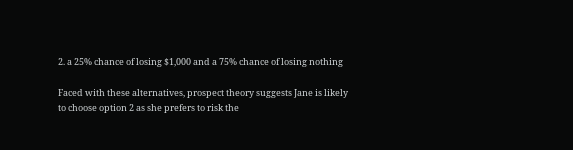2. a 25% chance of losing $1,000 and a 75% chance of losing nothing

Faced with these alternatives, prospect theory suggests Jane is likely to choose option 2 as she prefers to risk the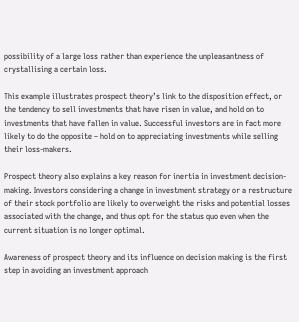possibility of a large loss rather than experience the unpleasantness of crystallising a certain loss.

This example illustrates prospect theory’s link to the disposition effect, or the tendency to sell investments that have risen in value, and hold on to investments that have fallen in value. Successful investors are in fact more likely to do the opposite – hold on to appreciating investments while selling their loss‑makers.

Prospect theory also explains a key reason for inertia in investment decision-making. Investors considering a change in investment strategy or a restructure of their stock portfolio are likely to overweight the risks and potential losses associated with the change, and thus opt for the status quo even when the current situation is no longer optimal.

Awareness of prospect theory and its influence on decision making is the first step in avoiding an investment approach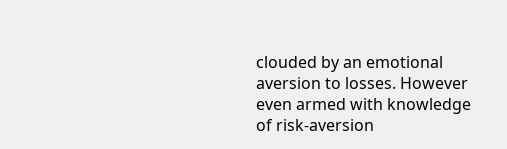clouded by an emotional aversion to losses. However even armed with knowledge of risk-aversion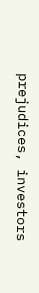prejudices, investors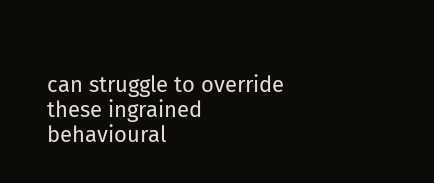can struggle to override these ingrained behavioural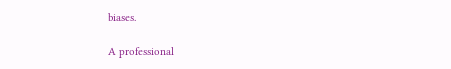biases.

A professional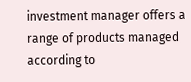investment manager offers a range of products managed according to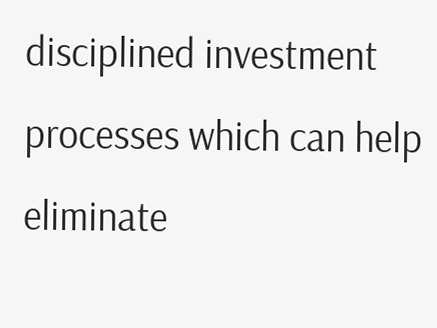disciplined investment processes which can help eliminate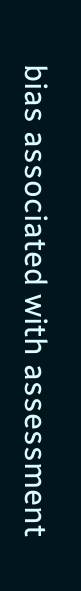bias associated with assessment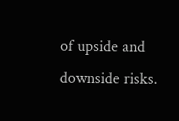of upside and downside risks.